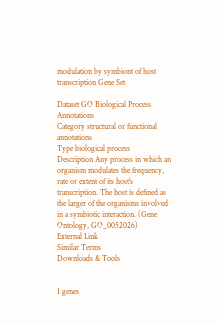modulation by symbiont of host transcription Gene Set

Dataset GO Biological Process Annotations
Category structural or functional annotations
Type biological process
Description Any process in which an organism modulates the frequency, rate or extent of its host's transcription. The host is defined as the larger of the organisms involved in a symbiotic interaction. (Gene Ontology, GO_0052026)
External Link
Similar Terms
Downloads & Tools


1 genes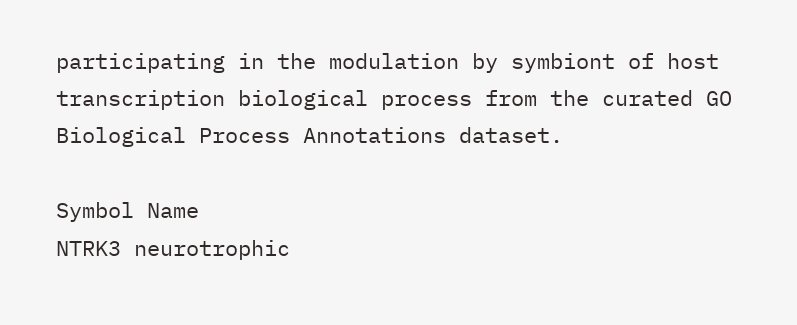participating in the modulation by symbiont of host transcription biological process from the curated GO Biological Process Annotations dataset.

Symbol Name
NTRK3 neurotrophic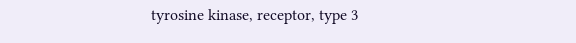tyrosine kinase, receptor, type 3